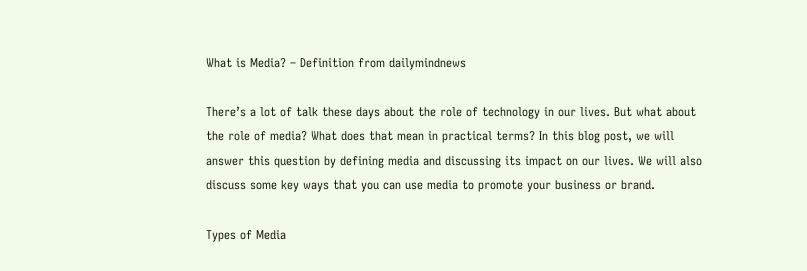What is Media? – Definition from dailymindnews

There’s a lot of talk these days about the role of technology in our lives. But what about the role of media? What does that mean in practical terms? In this blog post, we will answer this question by defining media and discussing its impact on our lives. We will also discuss some key ways that you can use media to promote your business or brand.

Types of Media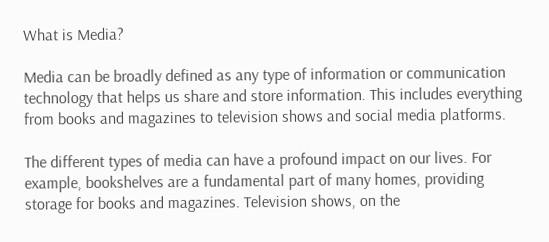What is Media?

Media can be broadly defined as any type of information or communication technology that helps us share and store information. This includes everything from books and magazines to television shows and social media platforms.

The different types of media can have a profound impact on our lives. For example, bookshelves are a fundamental part of many homes, providing storage for books and magazines. Television shows, on the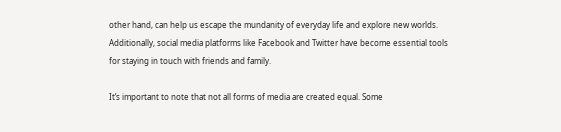other hand, can help us escape the mundanity of everyday life and explore new worlds. Additionally, social media platforms like Facebook and Twitter have become essential tools for staying in touch with friends and family.

It’s important to note that not all forms of media are created equal. Some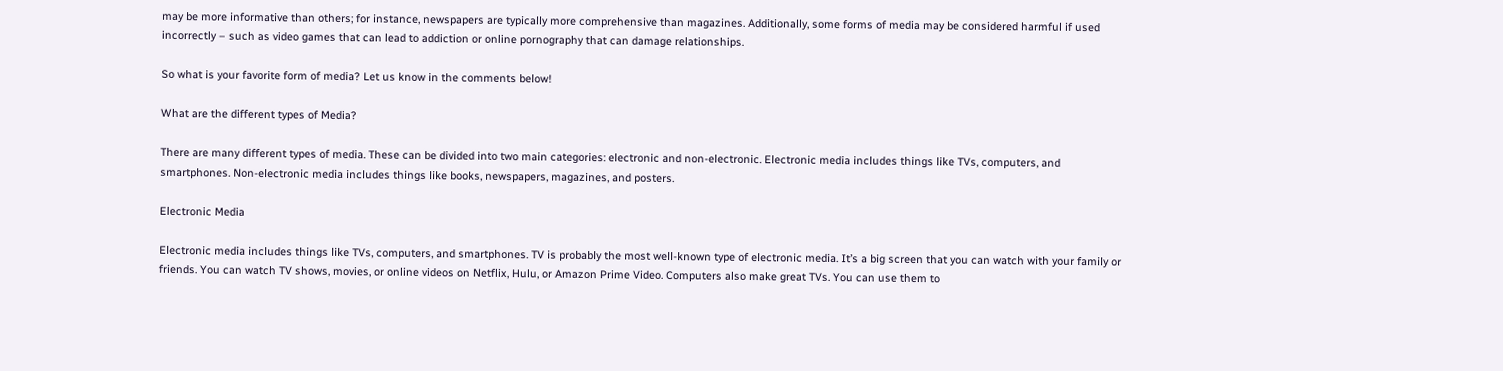may be more informative than others; for instance, newspapers are typically more comprehensive than magazines. Additionally, some forms of media may be considered harmful if used incorrectly – such as video games that can lead to addiction or online pornography that can damage relationships.

So what is your favorite form of media? Let us know in the comments below!

What are the different types of Media?

There are many different types of media. These can be divided into two main categories: electronic and non-electronic. Electronic media includes things like TVs, computers, and smartphones. Non-electronic media includes things like books, newspapers, magazines, and posters.

Electronic Media

Electronic media includes things like TVs, computers, and smartphones. TV is probably the most well-known type of electronic media. It’s a big screen that you can watch with your family or friends. You can watch TV shows, movies, or online videos on Netflix, Hulu, or Amazon Prime Video. Computers also make great TVs. You can use them to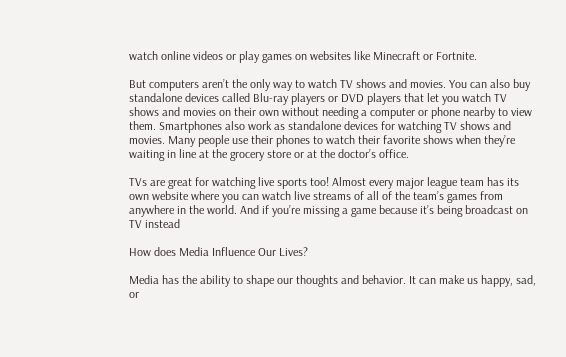watch online videos or play games on websites like Minecraft or Fortnite.

But computers aren’t the only way to watch TV shows and movies. You can also buy standalone devices called Blu-ray players or DVD players that let you watch TV shows and movies on their own without needing a computer or phone nearby to view them. Smartphones also work as standalone devices for watching TV shows and movies. Many people use their phones to watch their favorite shows when they’re waiting in line at the grocery store or at the doctor’s office.

TVs are great for watching live sports too! Almost every major league team has its own website where you can watch live streams of all of the team’s games from anywhere in the world. And if you’re missing a game because it’s being broadcast on TV instead

How does Media Influence Our Lives?

Media has the ability to shape our thoughts and behavior. It can make us happy, sad, or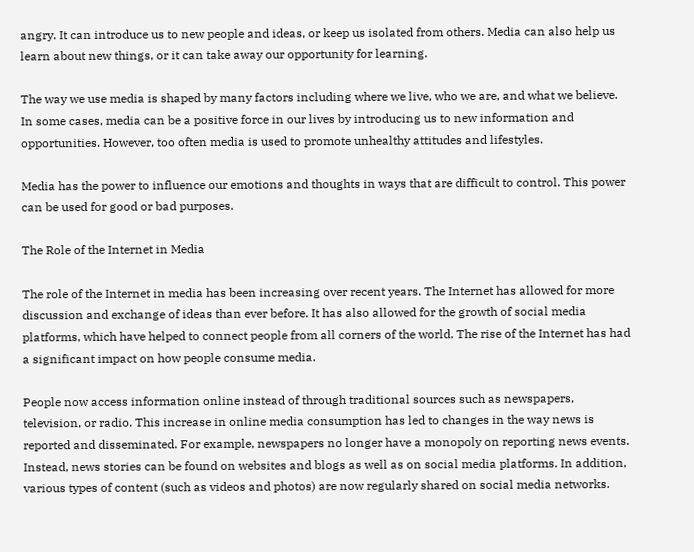angry. It can introduce us to new people and ideas, or keep us isolated from others. Media can also help us learn about new things, or it can take away our opportunity for learning.

The way we use media is shaped by many factors including where we live, who we are, and what we believe. In some cases, media can be a positive force in our lives by introducing us to new information and opportunities. However, too often media is used to promote unhealthy attitudes and lifestyles.

Media has the power to influence our emotions and thoughts in ways that are difficult to control. This power can be used for good or bad purposes.

The Role of the Internet in Media

The role of the Internet in media has been increasing over recent years. The Internet has allowed for more discussion and exchange of ideas than ever before. It has also allowed for the growth of social media platforms, which have helped to connect people from all corners of the world. The rise of the Internet has had a significant impact on how people consume media.

People now access information online instead of through traditional sources such as newspapers, television, or radio. This increase in online media consumption has led to changes in the way news is reported and disseminated. For example, newspapers no longer have a monopoly on reporting news events. Instead, news stories can be found on websites and blogs as well as on social media platforms. In addition, various types of content (such as videos and photos) are now regularly shared on social media networks.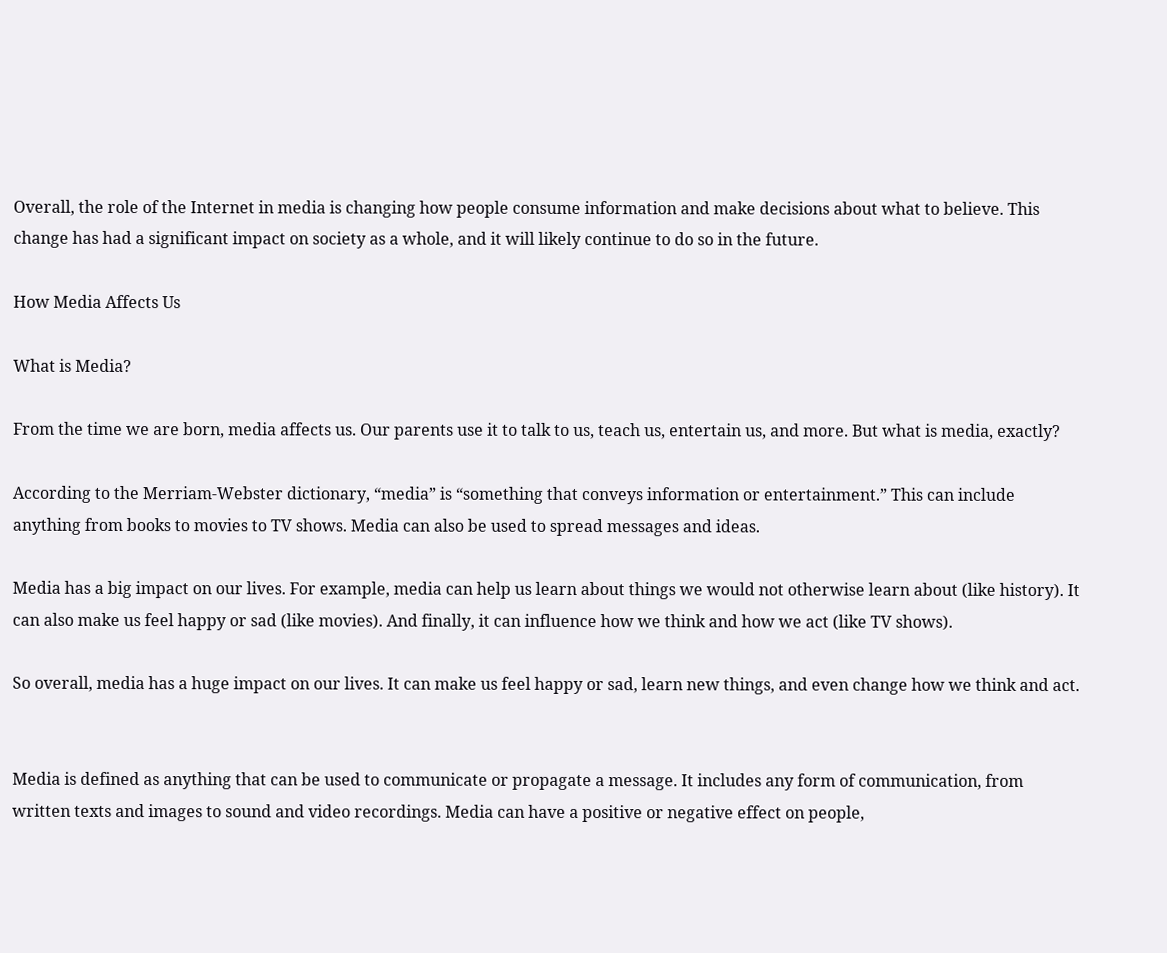Overall, the role of the Internet in media is changing how people consume information and make decisions about what to believe. This change has had a significant impact on society as a whole, and it will likely continue to do so in the future.

How Media Affects Us

What is Media?

From the time we are born, media affects us. Our parents use it to talk to us, teach us, entertain us, and more. But what is media, exactly?

According to the Merriam-Webster dictionary, “media” is “something that conveys information or entertainment.” This can include anything from books to movies to TV shows. Media can also be used to spread messages and ideas.

Media has a big impact on our lives. For example, media can help us learn about things we would not otherwise learn about (like history). It can also make us feel happy or sad (like movies). And finally, it can influence how we think and how we act (like TV shows).

So overall, media has a huge impact on our lives. It can make us feel happy or sad, learn new things, and even change how we think and act.


Media is defined as anything that can be used to communicate or propagate a message. It includes any form of communication, from written texts and images to sound and video recordings. Media can have a positive or negative effect on people,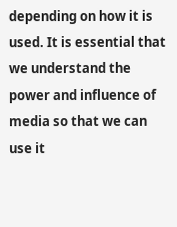depending on how it is used. It is essential that we understand the power and influence of media so that we can use it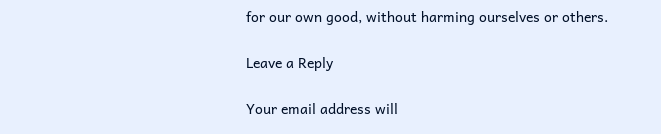for our own good, without harming ourselves or others.

Leave a Reply

Your email address will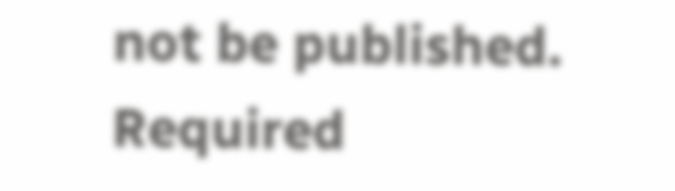not be published. Required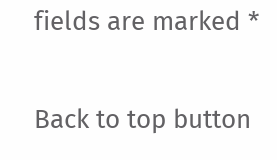fields are marked *

Back to top button